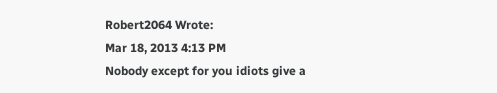Robert2064 Wrote:
Mar 18, 2013 4:13 PM
Nobody except for you idiots give a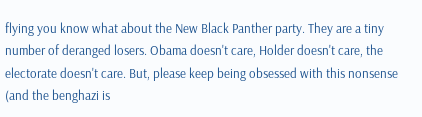flying you know what about the New Black Panther party. They are a tiny number of deranged losers. Obama doesn't care, Holder doesn't care, the electorate doesn't care. But, please keep being obsessed with this nonsense (and the benghazi is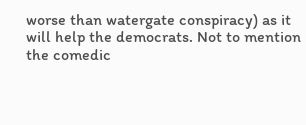worse than watergate conspiracy) as it will help the democrats. Not to mention the comedic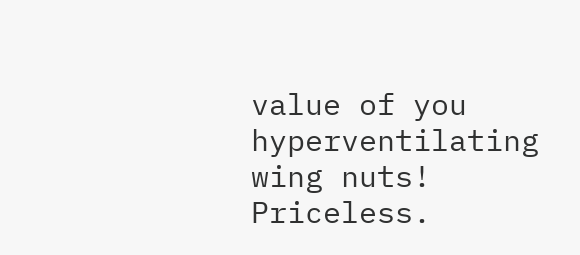value of you hyperventilating wing nuts! Priceless.